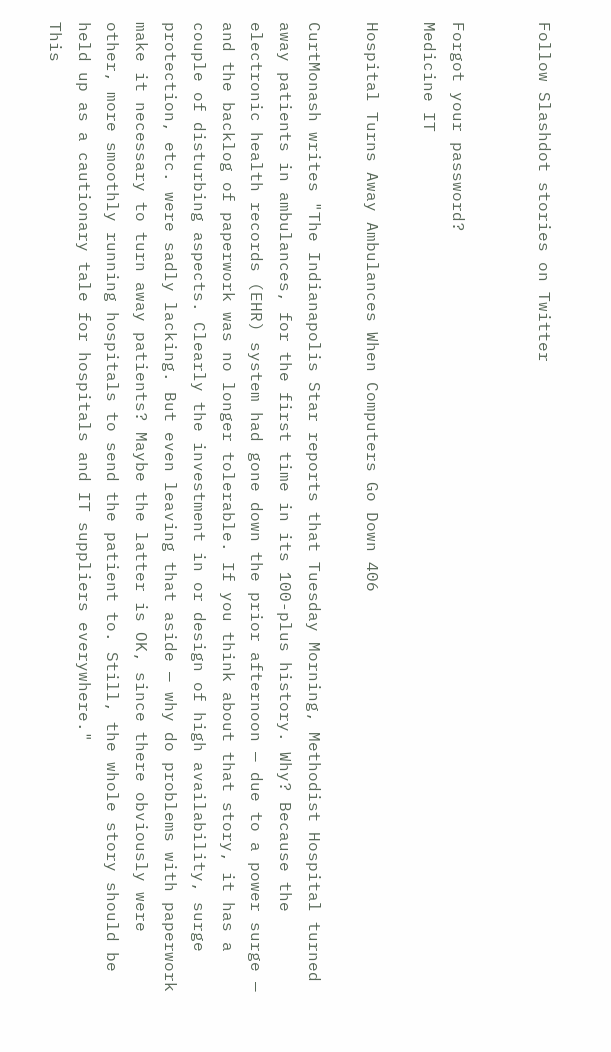Follow Slashdot stories on Twitter


Forgot your password?
Medicine IT

Hospital Turns Away Ambulances When Computers Go Down 406

CurtMonash writes "The Indianapolis Star reports that Tuesday Morning, Methodist Hospital turned away patients in ambulances, for the first time in its 100-plus history. Why? Because the electronic health records (EHR) system had gone down the prior afternoon — due to a power surge — and the backlog of paperwork was no longer tolerable. If you think about that story, it has a couple of disturbing aspects. Clearly the investment in or design of high availability, surge protection, etc. were sadly lacking. But even leaving that aside — why do problems with paperwork make it necessary to turn away patients? Maybe the latter is OK, since there obviously were other, more smoothly running hospitals to send the patient to. Still, the whole story should be held up as a cautionary tale for hospitals and IT suppliers everywhere."
This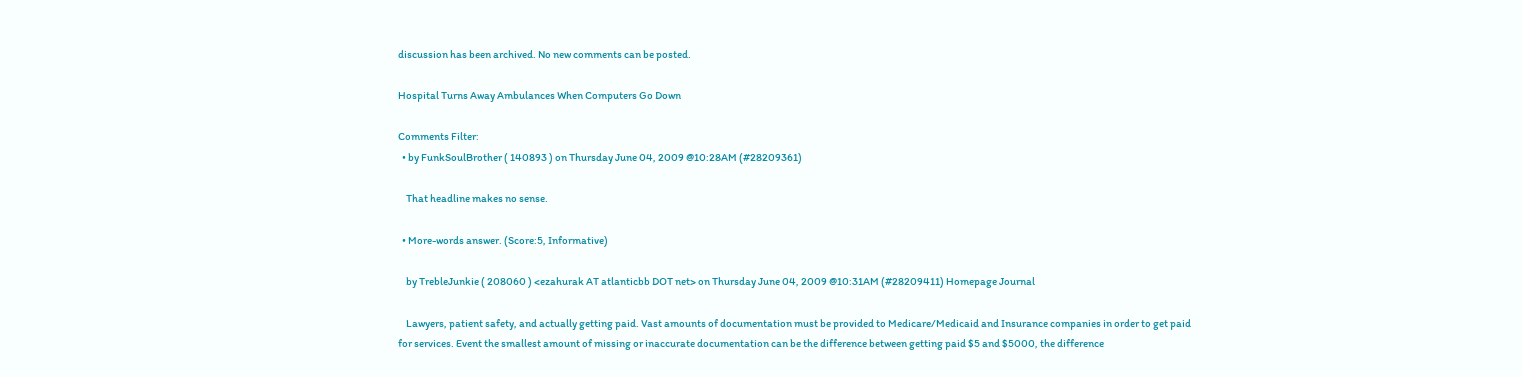discussion has been archived. No new comments can be posted.

Hospital Turns Away Ambulances When Computers Go Down

Comments Filter:
  • by FunkSoulBrother ( 140893 ) on Thursday June 04, 2009 @10:28AM (#28209361)

    That headline makes no sense.

  • More-words answer. (Score:5, Informative)

    by TrebleJunkie ( 208060 ) <ezahurak AT atlanticbb DOT net> on Thursday June 04, 2009 @10:31AM (#28209411) Homepage Journal

    Lawyers, patient safety, and actually getting paid. Vast amounts of documentation must be provided to Medicare/Medicaid and Insurance companies in order to get paid for services. Event the smallest amount of missing or inaccurate documentation can be the difference between getting paid $5 and $5000, the difference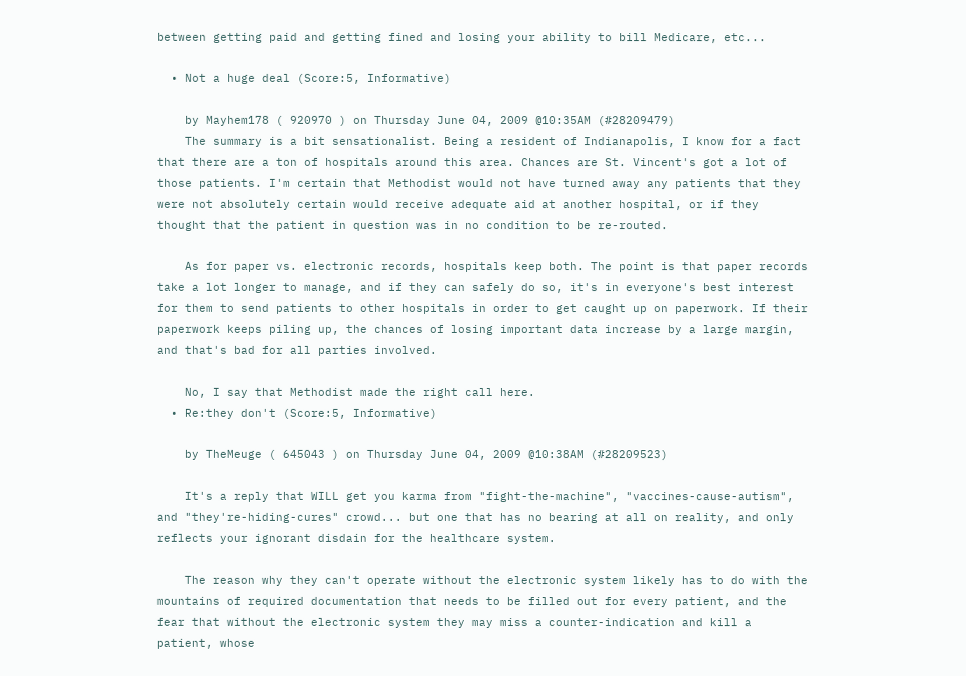between getting paid and getting fined and losing your ability to bill Medicare, etc...

  • Not a huge deal (Score:5, Informative)

    by Mayhem178 ( 920970 ) on Thursday June 04, 2009 @10:35AM (#28209479)
    The summary is a bit sensationalist. Being a resident of Indianapolis, I know for a fact that there are a ton of hospitals around this area. Chances are St. Vincent's got a lot of those patients. I'm certain that Methodist would not have turned away any patients that they were not absolutely certain would receive adequate aid at another hospital, or if they thought that the patient in question was in no condition to be re-routed.

    As for paper vs. electronic records, hospitals keep both. The point is that paper records take a lot longer to manage, and if they can safely do so, it's in everyone's best interest for them to send patients to other hospitals in order to get caught up on paperwork. If their paperwork keeps piling up, the chances of losing important data increase by a large margin, and that's bad for all parties involved.

    No, I say that Methodist made the right call here.
  • Re:they don't (Score:5, Informative)

    by TheMeuge ( 645043 ) on Thursday June 04, 2009 @10:38AM (#28209523)

    It's a reply that WILL get you karma from "fight-the-machine", "vaccines-cause-autism", and "they're-hiding-cures" crowd... but one that has no bearing at all on reality, and only reflects your ignorant disdain for the healthcare system.

    The reason why they can't operate without the electronic system likely has to do with the mountains of required documentation that needs to be filled out for every patient, and the fear that without the electronic system they may miss a counter-indication and kill a patient, whose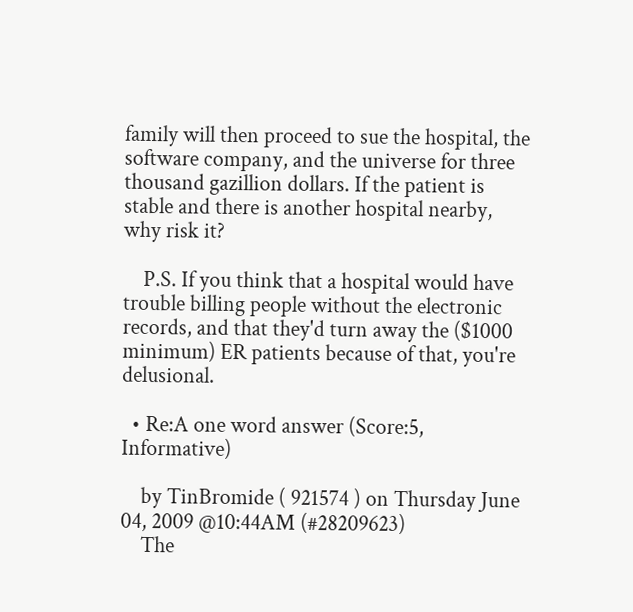family will then proceed to sue the hospital, the software company, and the universe for three thousand gazillion dollars. If the patient is stable and there is another hospital nearby, why risk it?

    P.S. If you think that a hospital would have trouble billing people without the electronic records, and that they'd turn away the ($1000 minimum) ER patients because of that, you're delusional.

  • Re:A one word answer (Score:5, Informative)

    by TinBromide ( 921574 ) on Thursday June 04, 2009 @10:44AM (#28209623)
    The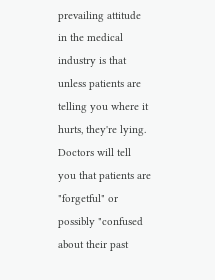prevailing attitude in the medical industry is that unless patients are telling you where it hurts, they're lying. Doctors will tell you that patients are "forgetful" or possibly "confused about their past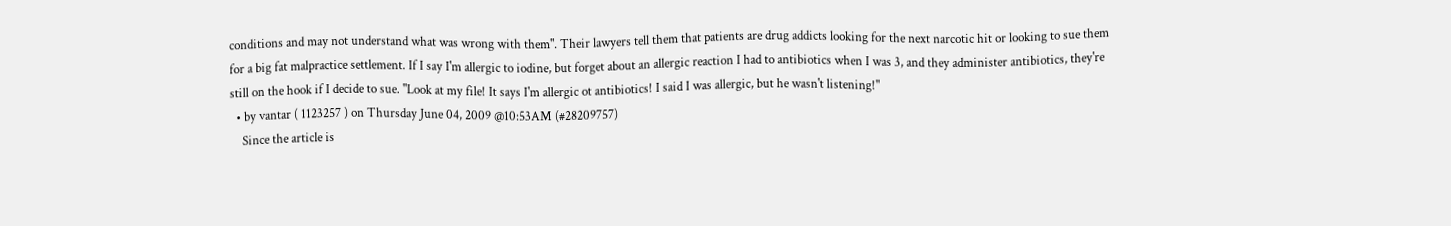conditions and may not understand what was wrong with them". Their lawyers tell them that patients are drug addicts looking for the next narcotic hit or looking to sue them for a big fat malpractice settlement. If I say I'm allergic to iodine, but forget about an allergic reaction I had to antibiotics when I was 3, and they administer antibiotics, they're still on the hook if I decide to sue. "Look at my file! It says I'm allergic ot antibiotics! I said I was allergic, but he wasn't listening!"
  • by vantar ( 1123257 ) on Thursday June 04, 2009 @10:53AM (#28209757)
    Since the article is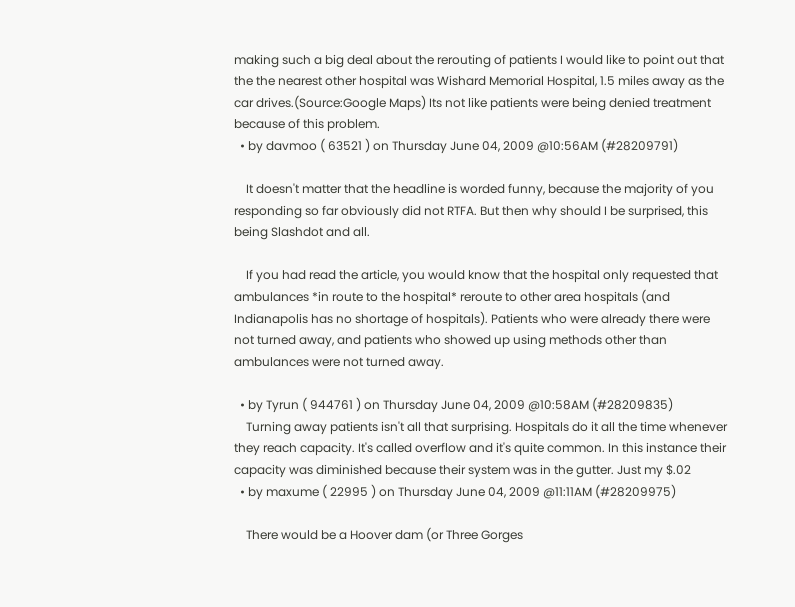making such a big deal about the rerouting of patients I would like to point out that the the nearest other hospital was Wishard Memorial Hospital, 1.5 miles away as the car drives.(Source:Google Maps) Its not like patients were being denied treatment because of this problem.
  • by davmoo ( 63521 ) on Thursday June 04, 2009 @10:56AM (#28209791)

    It doesn't matter that the headline is worded funny, because the majority of you responding so far obviously did not RTFA. But then why should I be surprised, this being Slashdot and all.

    If you had read the article, you would know that the hospital only requested that ambulances *in route to the hospital* reroute to other area hospitals (and Indianapolis has no shortage of hospitals). Patients who were already there were not turned away, and patients who showed up using methods other than ambulances were not turned away.

  • by Tyrun ( 944761 ) on Thursday June 04, 2009 @10:58AM (#28209835)
    Turning away patients isn't all that surprising. Hospitals do it all the time whenever they reach capacity. It's called overflow and it's quite common. In this instance their capacity was diminished because their system was in the gutter. Just my $.02
  • by maxume ( 22995 ) on Thursday June 04, 2009 @11:11AM (#28209975)

    There would be a Hoover dam (or Three Gorges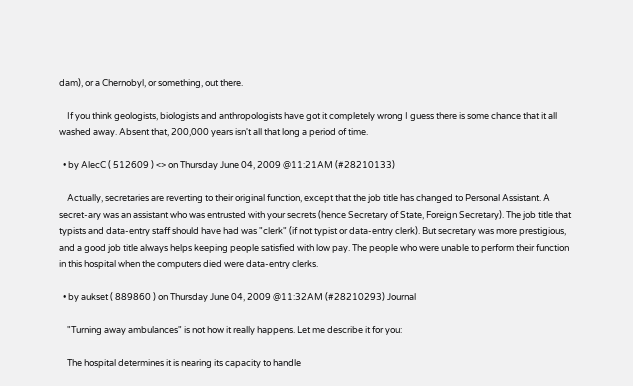dam), or a Chernobyl, or something, out there.

    If you think geologists, biologists and anthropologists have got it completely wrong I guess there is some chance that it all washed away. Absent that, 200,000 years isn't all that long a period of time.

  • by AlecC ( 512609 ) <> on Thursday June 04, 2009 @11:21AM (#28210133)

    Actually, secretaries are reverting to their original function, except that the job title has changed to Personal Assistant. A secret-ary was an assistant who was entrusted with your secrets (hence Secretary of State, Foreign Secretary). The job title that typists and data-entry staff should have had was "clerk" (if not typist or data-entry clerk). But secretary was more prestigious, and a good job title always helps keeping people satisfied with low pay. The people who were unable to perform their function in this hospital when the computers died were data-entry clerks.

  • by aukset ( 889860 ) on Thursday June 04, 2009 @11:32AM (#28210293) Journal

    "Turning away ambulances" is not how it really happens. Let me describe it for you:

    The hospital determines it is nearing its capacity to handle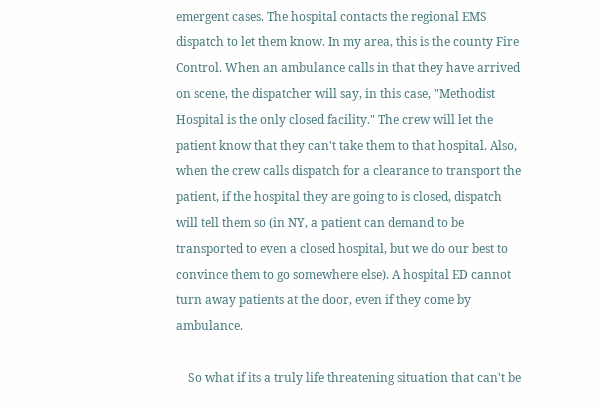emergent cases. The hospital contacts the regional EMS dispatch to let them know. In my area, this is the county Fire Control. When an ambulance calls in that they have arrived on scene, the dispatcher will say, in this case, "Methodist Hospital is the only closed facility." The crew will let the patient know that they can't take them to that hospital. Also, when the crew calls dispatch for a clearance to transport the patient, if the hospital they are going to is closed, dispatch will tell them so (in NY, a patient can demand to be transported to even a closed hospital, but we do our best to convince them to go somewhere else). A hospital ED cannot turn away patients at the door, even if they come by ambulance.

    So what if its a truly life threatening situation that can't be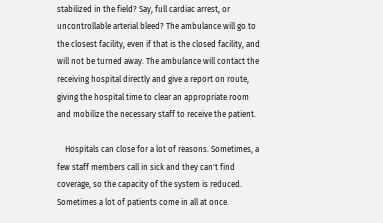stabilized in the field? Say, full cardiac arrest, or uncontrollable arterial bleed? The ambulance will go to the closest facility, even if that is the closed facility, and will not be turned away. The ambulance will contact the receiving hospital directly and give a report on route, giving the hospital time to clear an appropriate room and mobilize the necessary staff to receive the patient.

    Hospitals can close for a lot of reasons. Sometimes, a few staff members call in sick and they can't find coverage, so the capacity of the system is reduced. Sometimes a lot of patients come in all at once.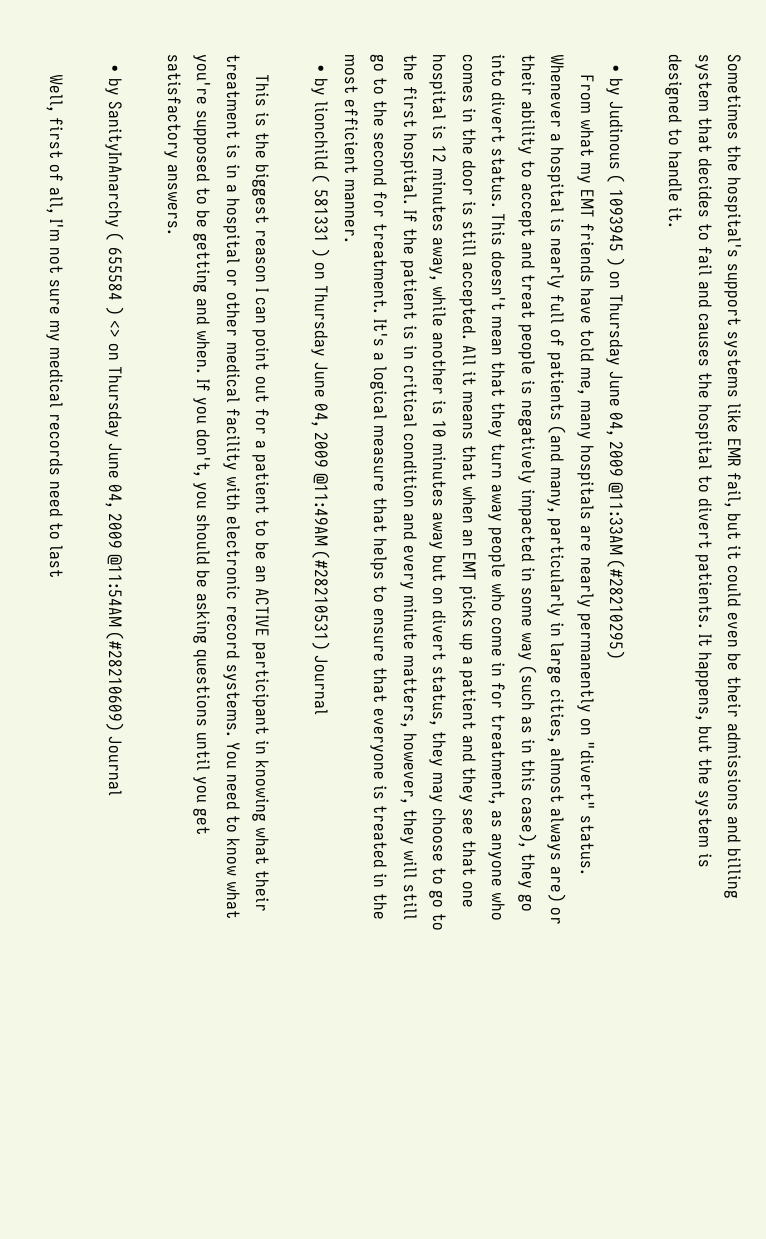Sometimes the hospital's support systems like EMR fail, but it could even be their admissions and billing system that decides to fail and causes the hospital to divert patients. It happens, but the system is designed to handle it.

  • by Judinous ( 1093945 ) on Thursday June 04, 2009 @11:33AM (#28210295)
    From what my EMT friends have told me, many hospitals are nearly permanently on "divert" status. Whenever a hospital is nearly full of patients (and many, particularly in large cities, almost always are) or their ability to accept and treat people is negatively impacted in some way (such as in this case), they go into divert status. This doesn't mean that they turn away people who come in for treatment, as anyone who comes in the door is still accepted. All it means that when an EMT picks up a patient and they see that one hospital is 12 minutes away, while another is 10 minutes away but on divert status, they may choose to go to the first hospital. If the patient is in critical condition and every minute matters, however, they will still go to the second for treatment. It's a logical measure that helps to ensure that everyone is treated in the most efficient manner.
  • by lionchild ( 581331 ) on Thursday June 04, 2009 @11:49AM (#28210531) Journal

    This is the biggest reason I can point out for a patient to be an ACTIVE participant in knowing what their treatment is in a hospital or other medical facility with electronic record systems. You need to know what you're supposed to be getting and when. If you don't, you should be asking questions until you get satisfactory answers.

  • by SanityInAnarchy ( 655584 ) <> on Thursday June 04, 2009 @11:54AM (#28210609) Journal

    Well, first of all, I'm not sure my medical records need to last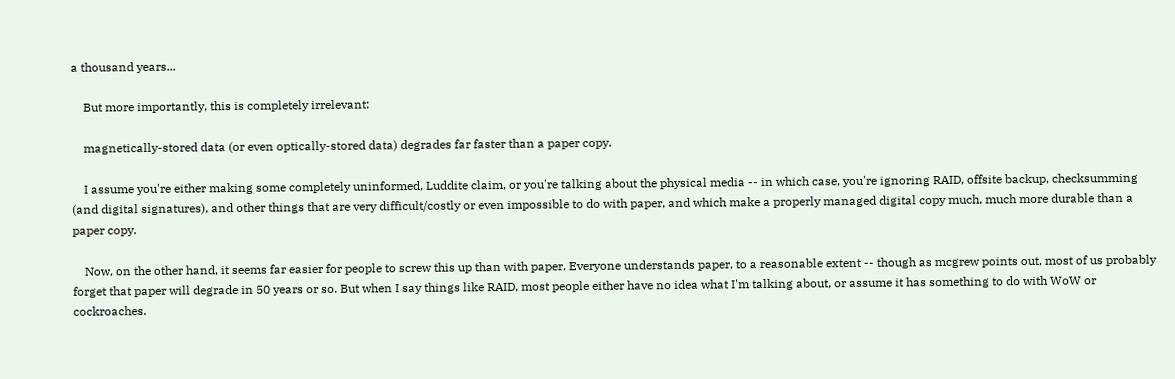a thousand years...

    But more importantly, this is completely irrelevant:

    magnetically-stored data (or even optically-stored data) degrades far faster than a paper copy.

    I assume you're either making some completely uninformed, Luddite claim, or you're talking about the physical media -- in which case, you're ignoring RAID, offsite backup, checksumming (and digital signatures), and other things that are very difficult/costly or even impossible to do with paper, and which make a properly managed digital copy much, much more durable than a paper copy.

    Now, on the other hand, it seems far easier for people to screw this up than with paper. Everyone understands paper, to a reasonable extent -- though as mcgrew points out, most of us probably forget that paper will degrade in 50 years or so. But when I say things like RAID, most people either have no idea what I'm talking about, or assume it has something to do with WoW or cockroaches.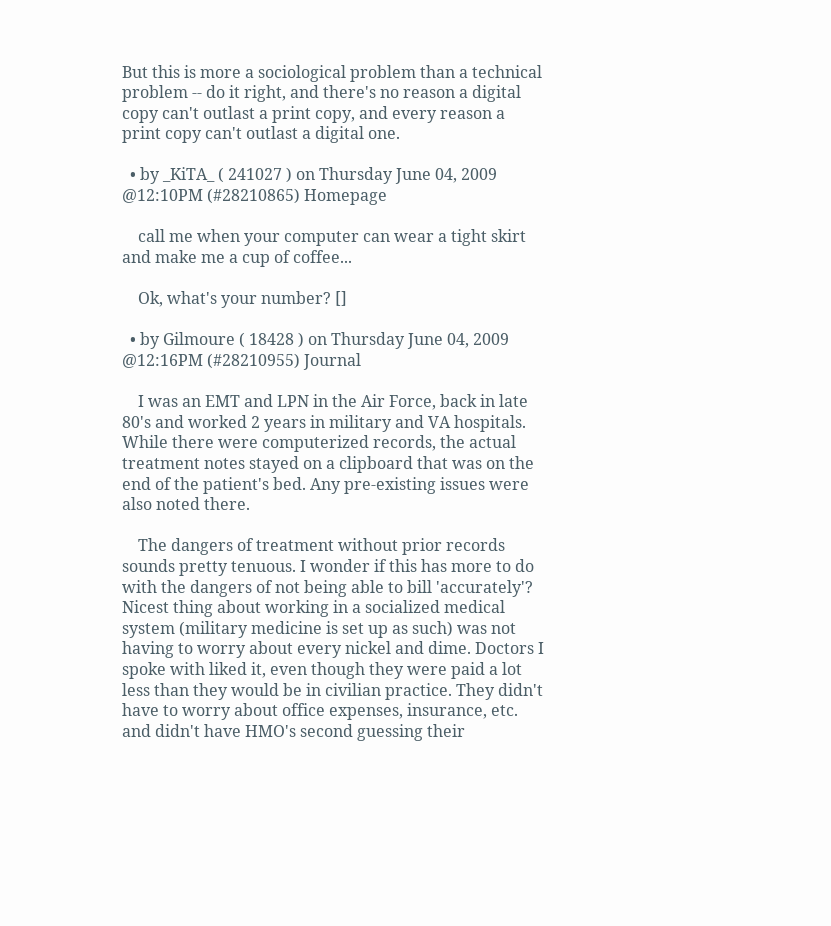But this is more a sociological problem than a technical problem -- do it right, and there's no reason a digital copy can't outlast a print copy, and every reason a print copy can't outlast a digital one.

  • by _KiTA_ ( 241027 ) on Thursday June 04, 2009 @12:10PM (#28210865) Homepage

    call me when your computer can wear a tight skirt and make me a cup of coffee...

    Ok, what's your number? []

  • by Gilmoure ( 18428 ) on Thursday June 04, 2009 @12:16PM (#28210955) Journal

    I was an EMT and LPN in the Air Force, back in late 80's and worked 2 years in military and VA hospitals. While there were computerized records, the actual treatment notes stayed on a clipboard that was on the end of the patient's bed. Any pre-existing issues were also noted there.

    The dangers of treatment without prior records sounds pretty tenuous. I wonder if this has more to do with the dangers of not being able to bill 'accurately'? Nicest thing about working in a socialized medical system (military medicine is set up as such) was not having to worry about every nickel and dime. Doctors I spoke with liked it, even though they were paid a lot less than they would be in civilian practice. They didn't have to worry about office expenses, insurance, etc. and didn't have HMO's second guessing their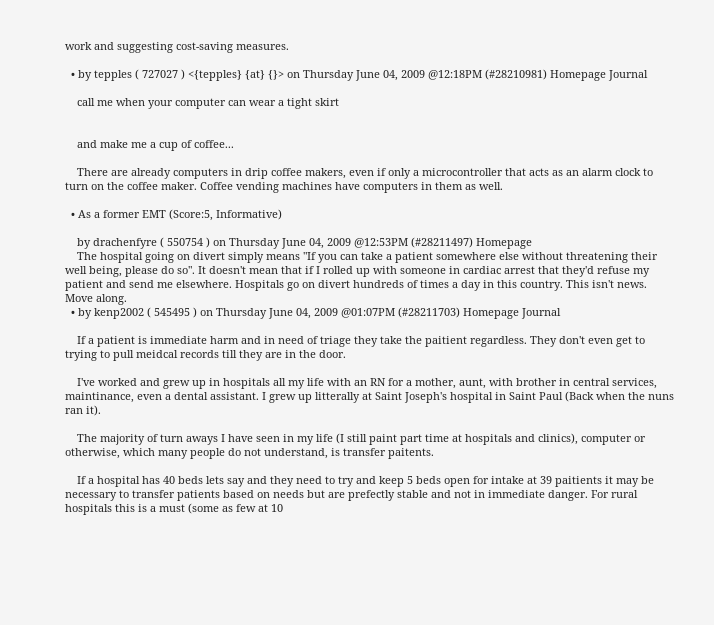work and suggesting cost-saving measures.

  • by tepples ( 727027 ) <{tepples} {at} {}> on Thursday June 04, 2009 @12:18PM (#28210981) Homepage Journal

    call me when your computer can wear a tight skirt


    and make me a cup of coffee...

    There are already computers in drip coffee makers, even if only a microcontroller that acts as an alarm clock to turn on the coffee maker. Coffee vending machines have computers in them as well.

  • As a former EMT (Score:5, Informative)

    by drachenfyre ( 550754 ) on Thursday June 04, 2009 @12:53PM (#28211497) Homepage
    The hospital going on divert simply means "If you can take a patient somewhere else without threatening their well being, please do so". It doesn't mean that if I rolled up with someone in cardiac arrest that they'd refuse my patient and send me elsewhere. Hospitals go on divert hundreds of times a day in this country. This isn't news. Move along.
  • by kenp2002 ( 545495 ) on Thursday June 04, 2009 @01:07PM (#28211703) Homepage Journal

    If a patient is immediate harm and in need of triage they take the paitient regardless. They don't even get to trying to pull meidcal records till they are in the door.

    I've worked and grew up in hospitals all my life with an RN for a mother, aunt, with brother in central services, maintinance, even a dental assistant. I grew up litterally at Saint Joseph's hospital in Saint Paul (Back when the nuns ran it).

    The majority of turn aways I have seen in my life (I still paint part time at hospitals and clinics), computer or otherwise, which many people do not understand, is transfer paitents.

    If a hospital has 40 beds lets say and they need to try and keep 5 beds open for intake at 39 paitients it may be necessary to transfer patients based on needs but are prefectly stable and not in immediate danger. For rural hospitals this is a must (some as few at 10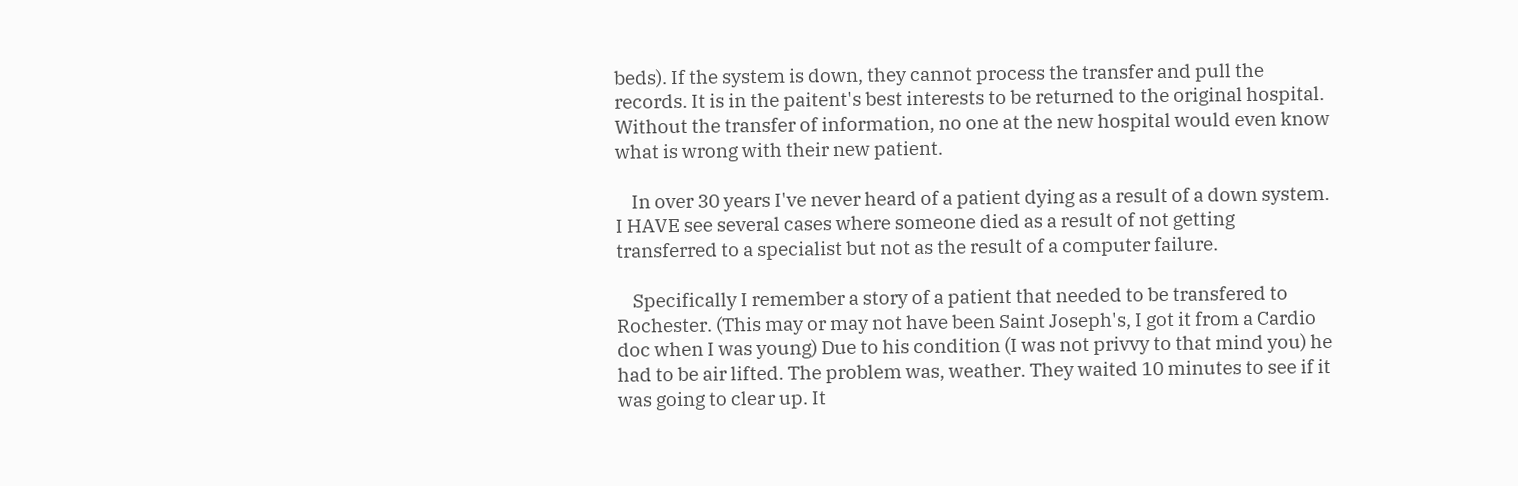beds). If the system is down, they cannot process the transfer and pull the records. It is in the paitent's best interests to be returned to the original hospital. Without the transfer of information, no one at the new hospital would even know what is wrong with their new patient.

    In over 30 years I've never heard of a patient dying as a result of a down system. I HAVE see several cases where someone died as a result of not getting transferred to a specialist but not as the result of a computer failure.

    Specifically I remember a story of a patient that needed to be transfered to Rochester. (This may or may not have been Saint Joseph's, I got it from a Cardio doc when I was young) Due to his condition (I was not privvy to that mind you) he had to be air lifted. The problem was, weather. They waited 10 minutes to see if it was going to clear up. It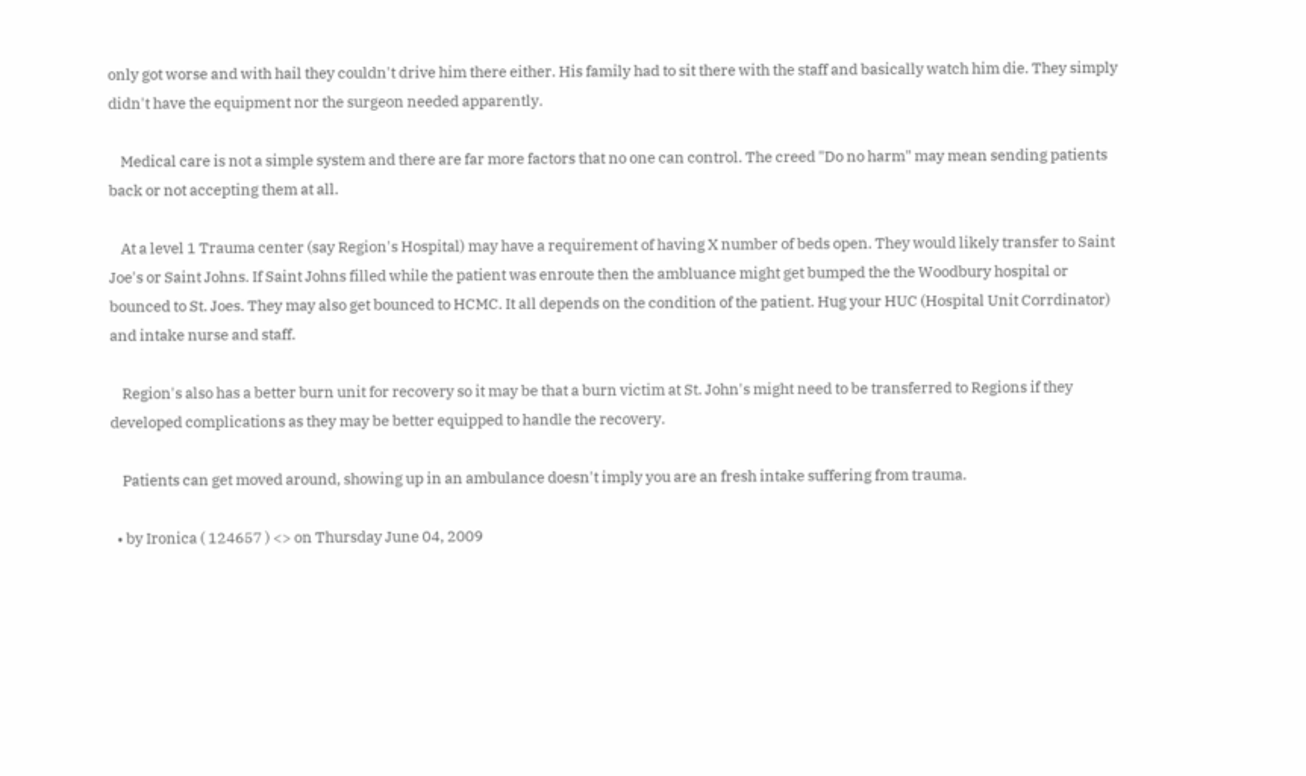only got worse and with hail they couldn't drive him there either. His family had to sit there with the staff and basically watch him die. They simply didn't have the equipment nor the surgeon needed apparently.

    Medical care is not a simple system and there are far more factors that no one can control. The creed "Do no harm" may mean sending patients back or not accepting them at all.

    At a level 1 Trauma center (say Region's Hospital) may have a requirement of having X number of beds open. They would likely transfer to Saint Joe's or Saint Johns. If Saint Johns filled while the patient was enroute then the ambluance might get bumped the the Woodbury hospital or bounced to St. Joes. They may also get bounced to HCMC. It all depends on the condition of the patient. Hug your HUC (Hospital Unit Corrdinator) and intake nurse and staff.

    Region's also has a better burn unit for recovery so it may be that a burn victim at St. John's might need to be transferred to Regions if they developed complications as they may be better equipped to handle the recovery.

    Patients can get moved around, showing up in an ambulance doesn't imply you are an fresh intake suffering from trauma.

  • by Ironica ( 124657 ) <> on Thursday June 04, 2009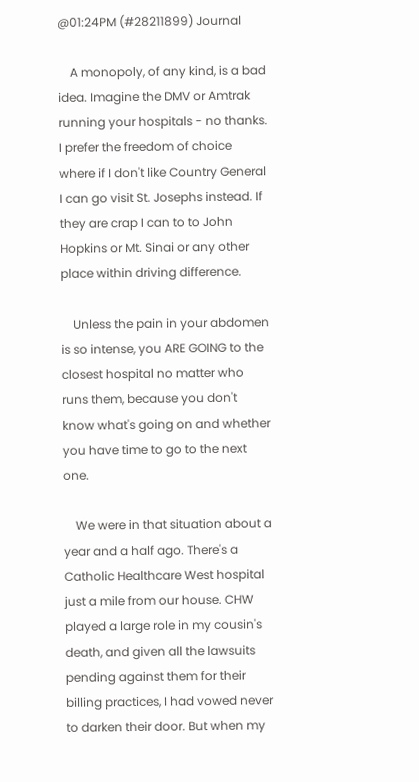@01:24PM (#28211899) Journal

    A monopoly, of any kind, is a bad idea. Imagine the DMV or Amtrak running your hospitals - no thanks. I prefer the freedom of choice where if I don't like Country General I can go visit St. Josephs instead. If they are crap I can to to John Hopkins or Mt. Sinai or any other place within driving difference.

    Unless the pain in your abdomen is so intense, you ARE GOING to the closest hospital no matter who runs them, because you don't know what's going on and whether you have time to go to the next one.

    We were in that situation about a year and a half ago. There's a Catholic Healthcare West hospital just a mile from our house. CHW played a large role in my cousin's death, and given all the lawsuits pending against them for their billing practices, I had vowed never to darken their door. But when my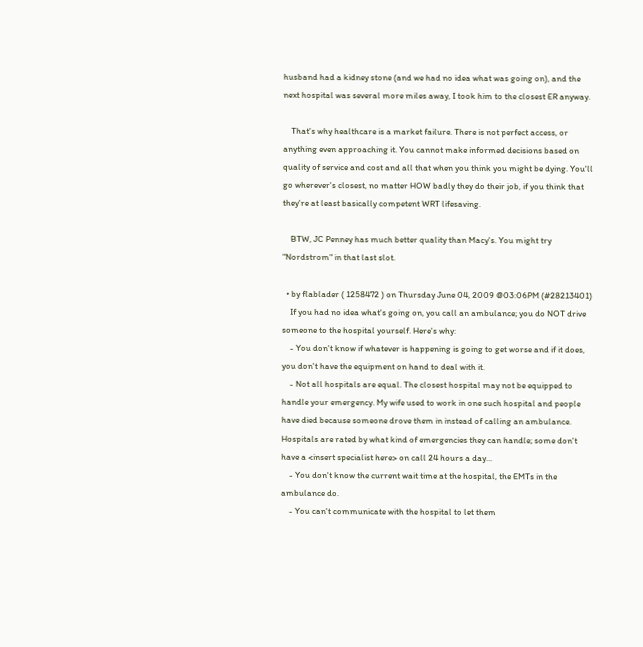husband had a kidney stone (and we had no idea what was going on), and the next hospital was several more miles away, I took him to the closest ER anyway.

    That's why healthcare is a market failure. There is not perfect access, or anything even approaching it. You cannot make informed decisions based on quality of service and cost and all that when you think you might be dying. You'll go wherever's closest, no matter HOW badly they do their job, if you think that they're at least basically competent WRT lifesaving.

    BTW, JC Penney has much better quality than Macy's. You might try "Nordstrom" in that last slot.

  • by flablader ( 1258472 ) on Thursday June 04, 2009 @03:06PM (#28213401)
    If you had no idea what's going on, you call an ambulance; you do NOT drive someone to the hospital yourself. Here's why:
    - You don't know if whatever is happening is going to get worse and if it does, you don't have the equipment on hand to deal with it.
    - Not all hospitals are equal. The closest hospital may not be equipped to handle your emergency. My wife used to work in one such hospital and people have died because someone drove them in instead of calling an ambulance. Hospitals are rated by what kind of emergencies they can handle; some don't have a <insert specialist here> on call 24 hours a day...
    - You don't know the current wait time at the hospital, the EMTs in the ambulance do.
    - You can't communicate with the hospital to let them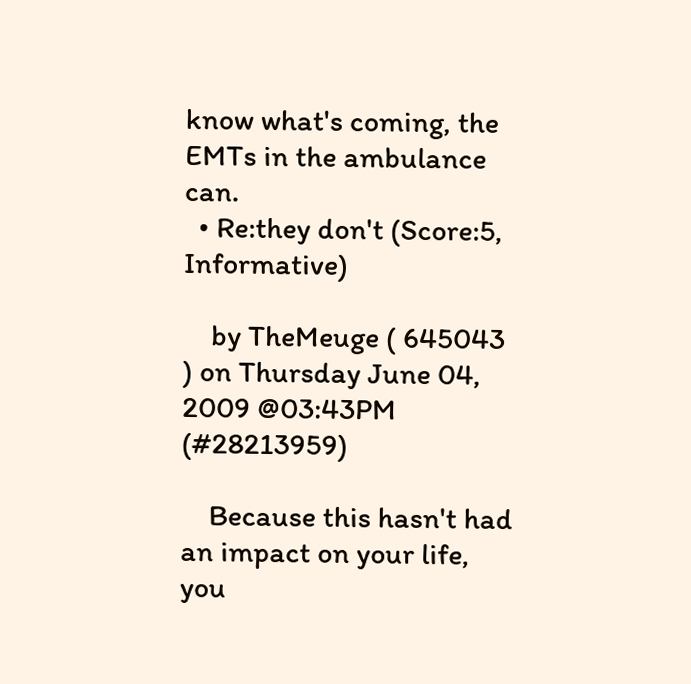know what's coming, the EMTs in the ambulance can.
  • Re:they don't (Score:5, Informative)

    by TheMeuge ( 645043 ) on Thursday June 04, 2009 @03:43PM (#28213959)

    Because this hasn't had an impact on your life, you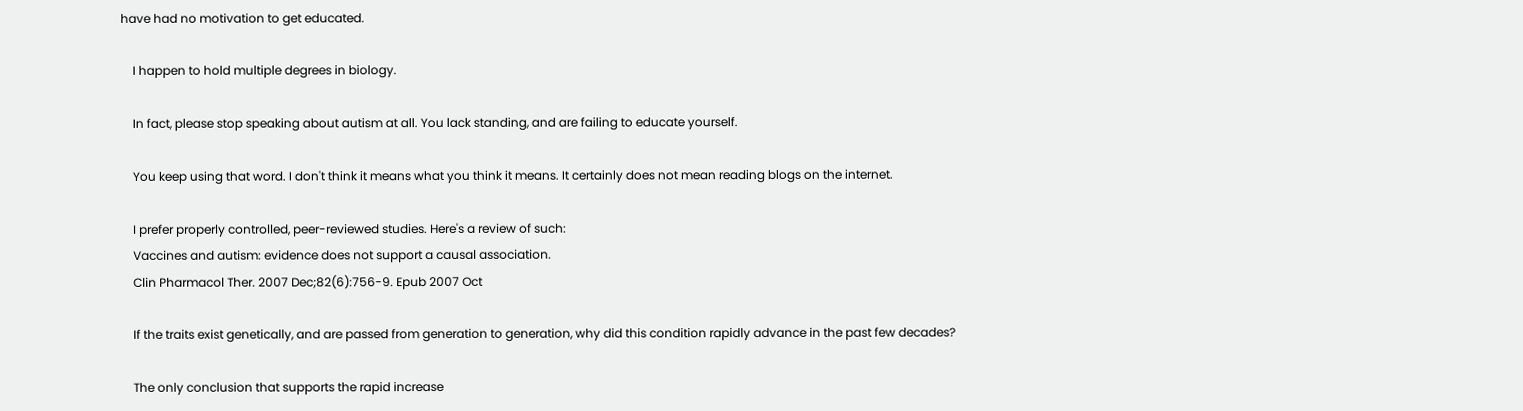have had no motivation to get educated.

    I happen to hold multiple degrees in biology.

    In fact, please stop speaking about autism at all. You lack standing, and are failing to educate yourself.

    You keep using that word. I don't think it means what you think it means. It certainly does not mean reading blogs on the internet.

    I prefer properly controlled, peer-reviewed studies. Here's a review of such:
    Vaccines and autism: evidence does not support a causal association.
    Clin Pharmacol Ther. 2007 Dec;82(6):756-9. Epub 2007 Oct

    If the traits exist genetically, and are passed from generation to generation, why did this condition rapidly advance in the past few decades?

    The only conclusion that supports the rapid increase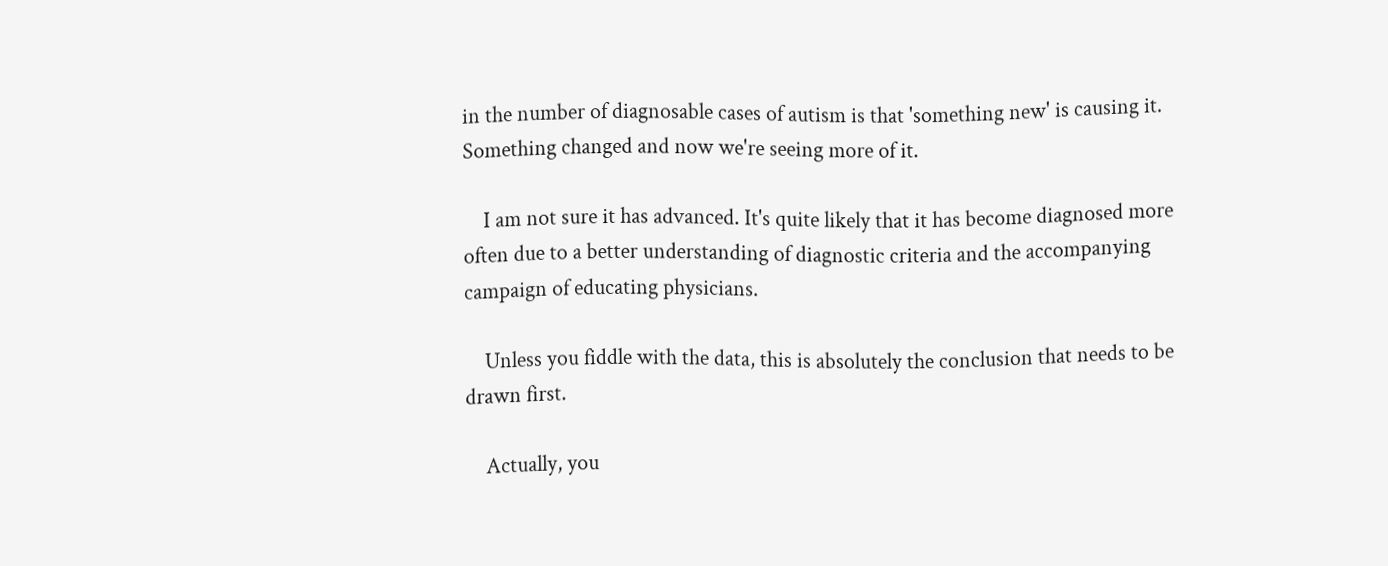in the number of diagnosable cases of autism is that 'something new' is causing it. Something changed and now we're seeing more of it.

    I am not sure it has advanced. It's quite likely that it has become diagnosed more often due to a better understanding of diagnostic criteria and the accompanying campaign of educating physicians.

    Unless you fiddle with the data, this is absolutely the conclusion that needs to be drawn first.

    Actually, you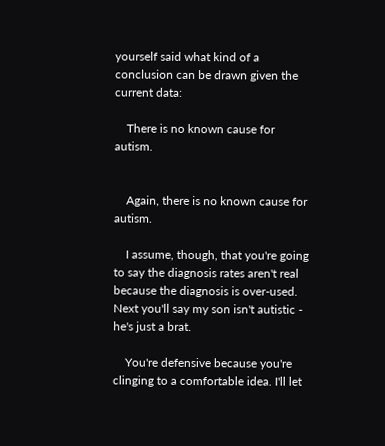yourself said what kind of a conclusion can be drawn given the current data:

    There is no known cause for autism.


    Again, there is no known cause for autism.

    I assume, though, that you're going to say the diagnosis rates aren't real because the diagnosis is over-used. Next you'll say my son isn't autistic - he's just a brat.

    You're defensive because you're clinging to a comfortable idea. I'll let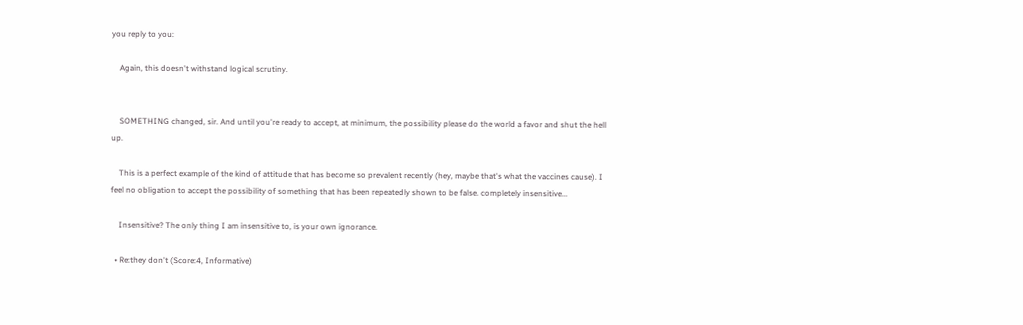you reply to you:

    Again, this doesn't withstand logical scrutiny.


    SOMETHING changed, sir. And until you're ready to accept, at minimum, the possibility please do the world a favor and shut the hell up.

    This is a perfect example of the kind of attitude that has become so prevalent recently (hey, maybe that's what the vaccines cause). I feel no obligation to accept the possibility of something that has been repeatedly shown to be false. completely insensitive...

    Insensitive? The only thing I am insensitive to, is your own ignorance.

  • Re:they don't (Score:4, Informative)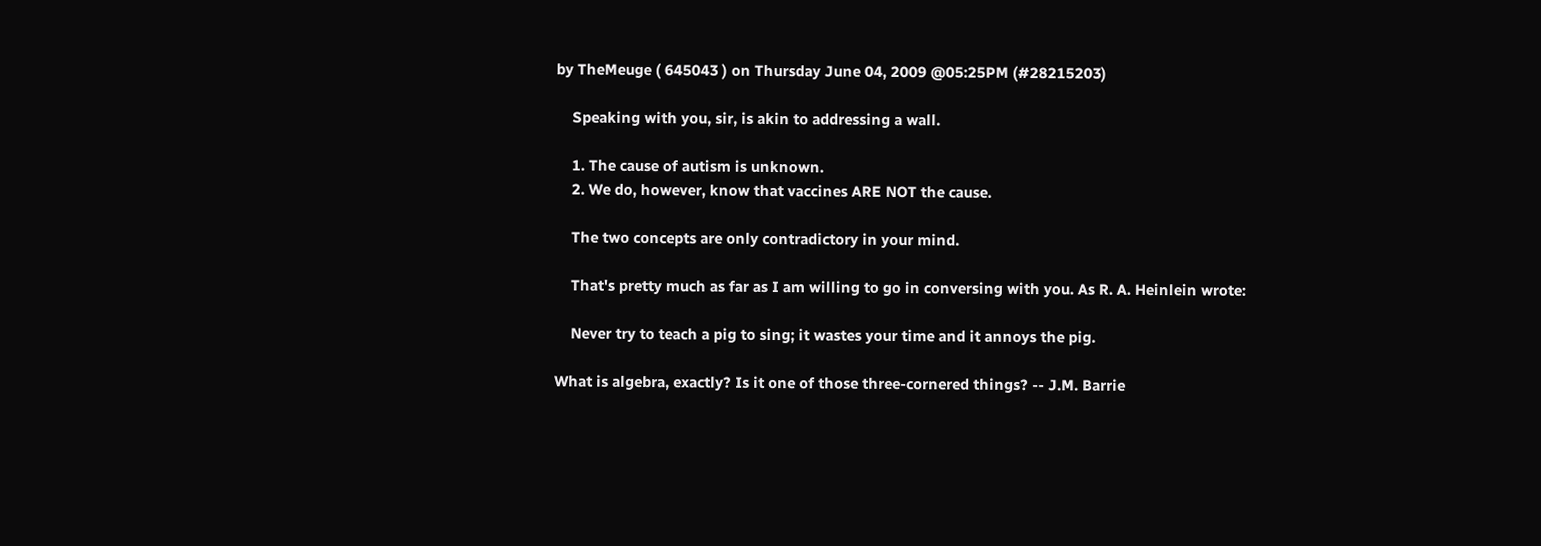by TheMeuge ( 645043 ) on Thursday June 04, 2009 @05:25PM (#28215203)

    Speaking with you, sir, is akin to addressing a wall.

    1. The cause of autism is unknown.
    2. We do, however, know that vaccines ARE NOT the cause.

    The two concepts are only contradictory in your mind.

    That's pretty much as far as I am willing to go in conversing with you. As R. A. Heinlein wrote:

    Never try to teach a pig to sing; it wastes your time and it annoys the pig.

What is algebra, exactly? Is it one of those three-cornered things? -- J.M. Barrie